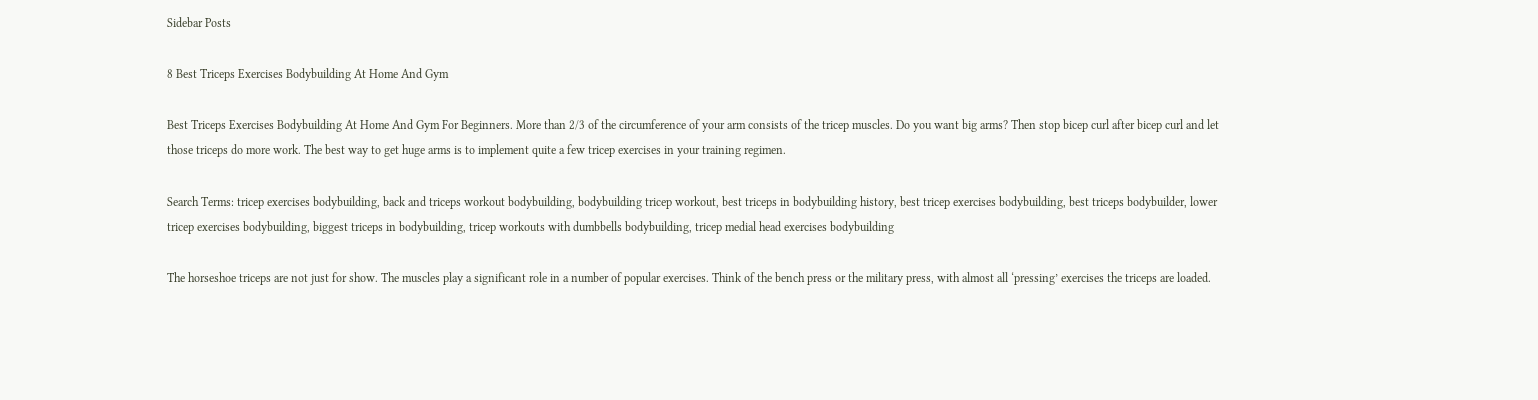Sidebar Posts

8 Best Triceps Exercises Bodybuilding At Home And Gym

Best Triceps Exercises Bodybuilding At Home And Gym For Beginners. More than 2/3 of the circumference of your arm consists of the tricep muscles. Do you want big arms? Then stop bicep curl after bicep curl and let those triceps do more work. The best way to get huge arms is to implement quite a few tricep exercises in your training regimen.

Search Terms: tricep exercises bodybuilding, back and triceps workout bodybuilding, bodybuilding tricep workout, best triceps in bodybuilding history, best tricep exercises bodybuilding, best triceps bodybuilder, lower tricep exercises bodybuilding, biggest triceps in bodybuilding, tricep workouts with dumbbells bodybuilding, tricep medial head exercises bodybuilding

The horseshoe triceps are not just for show. The muscles play a significant role in a number of popular exercises. Think of the bench press or the military press, with almost all ‘pressing’ exercises the triceps are loaded.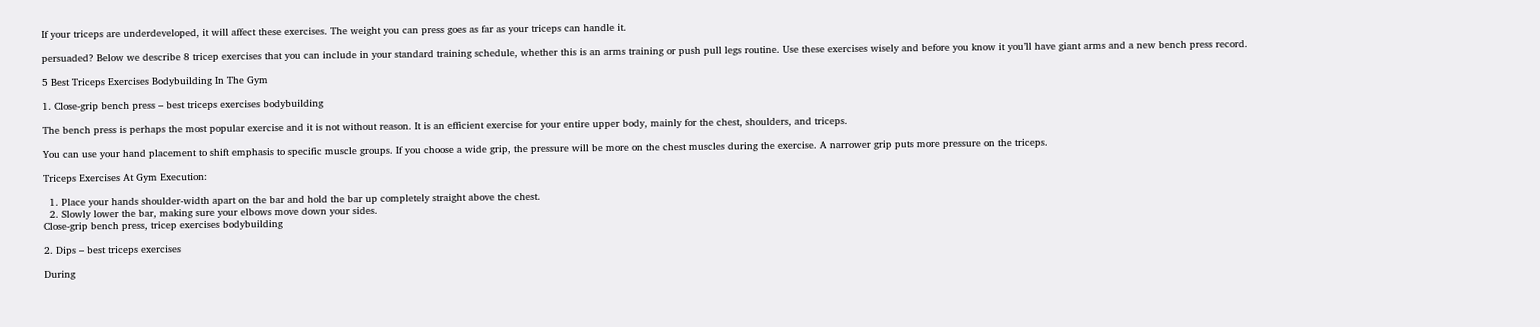If your triceps are underdeveloped, it will affect these exercises. The weight you can press goes as far as your triceps can handle it.

persuaded? Below we describe 8 tricep exercises that you can include in your standard training schedule, whether this is an arms training or push pull legs routine. Use these exercises wisely and before you know it you’ll have giant arms and a new bench press record.

5 Best Triceps Exercises Bodybuilding In The Gym

1. Close-grip bench press – best triceps exercises bodybuilding

The bench press is perhaps the most popular exercise and it is not without reason. It is an efficient exercise for your entire upper body, mainly for the chest, shoulders, and triceps.

You can use your hand placement to shift emphasis to specific muscle groups. If you choose a wide grip, the pressure will be more on the chest muscles during the exercise. A narrower grip puts more pressure on the triceps.

Triceps Exercises At Gym Execution:

  1. Place your hands shoulder-width apart on the bar and hold the bar up completely straight above the chest.
  2. Slowly lower the bar, making sure your elbows move down your sides.
Close-grip bench press, tricep exercises bodybuilding

2. Dips – best triceps exercises

During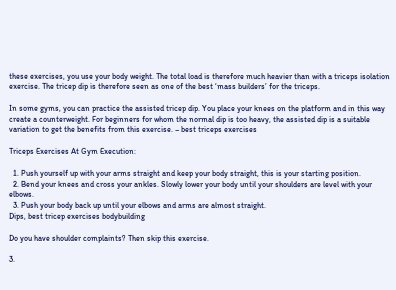these exercises, you use your body weight. The total load is therefore much heavier than with a triceps isolation exercise. The tricep dip is therefore seen as one of the best ‘mass builders’ for the triceps.

In some gyms, you can practice the assisted tricep dip. You place your knees on the platform and in this way create a counterweight. For beginners for whom the normal dip is too heavy, the assisted dip is a suitable variation to get the benefits from this exercise. – best triceps exercises

Triceps Exercises At Gym Execution:

  1. Push yourself up with your arms straight and keep your body straight, this is your starting position.
  2. Bend your knees and cross your ankles. Slowly lower your body until your shoulders are level with your elbows.
  3. Push your body back up until your elbows and arms are almost straight.
Dips, best tricep exercises bodybuilding

Do you have shoulder complaints? Then skip this exercise.

3.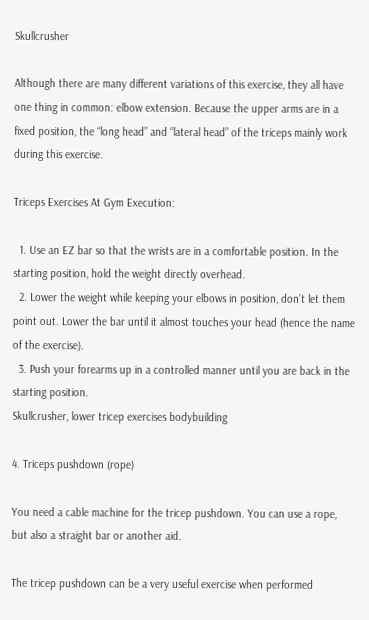Skullcrusher

Although there are many different variations of this exercise, they all have one thing in common: elbow extension. Because the upper arms are in a fixed position, the “long head” and “lateral head” of the triceps mainly work during this exercise.

Triceps Exercises At Gym Execution:

  1. Use an EZ bar so that the wrists are in a comfortable position. In the starting position, hold the weight directly overhead.
  2. Lower the weight while keeping your elbows in position, don’t let them point out. Lower the bar until it almost touches your head (hence the name of the exercise).
  3. Push your forearms up in a controlled manner until you are back in the starting position.
Skullcrusher, lower tricep exercises bodybuilding

4. Triceps pushdown (rope)

You need a cable machine for the tricep pushdown. You can use a rope, but also a straight bar or another aid.

The tricep pushdown can be a very useful exercise when performed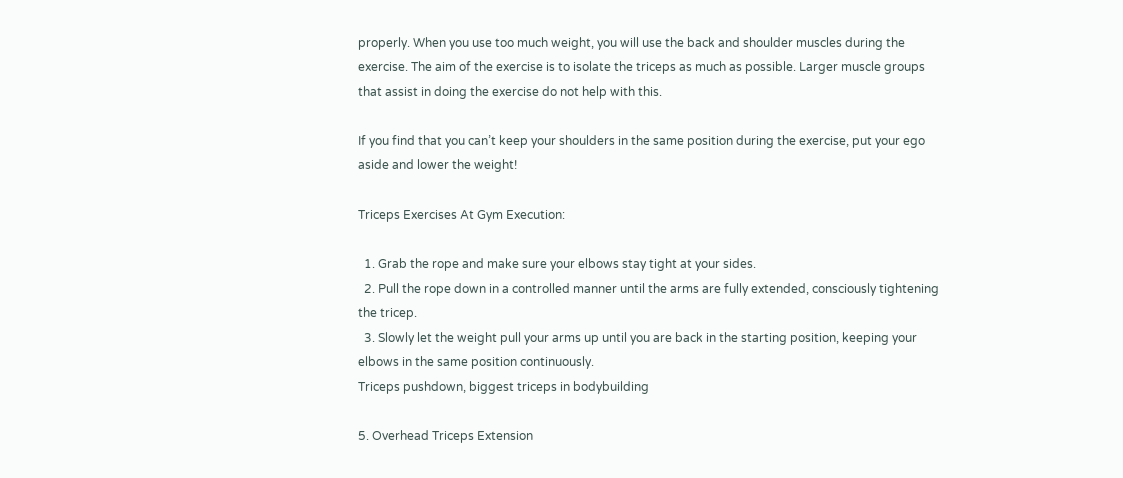properly. When you use too much weight, you will use the back and shoulder muscles during the exercise. The aim of the exercise is to isolate the triceps as much as possible. Larger muscle groups that assist in doing the exercise do not help with this.

If you find that you can’t keep your shoulders in the same position during the exercise, put your ego aside and lower the weight!

Triceps Exercises At Gym Execution:

  1. Grab the rope and make sure your elbows stay tight at your sides.
  2. Pull the rope down in a controlled manner until the arms are fully extended, consciously tightening the tricep.
  3. Slowly let the weight pull your arms up until you are back in the starting position, keeping your elbows in the same position continuously.
Triceps pushdown, biggest triceps in bodybuilding

5. Overhead Triceps Extension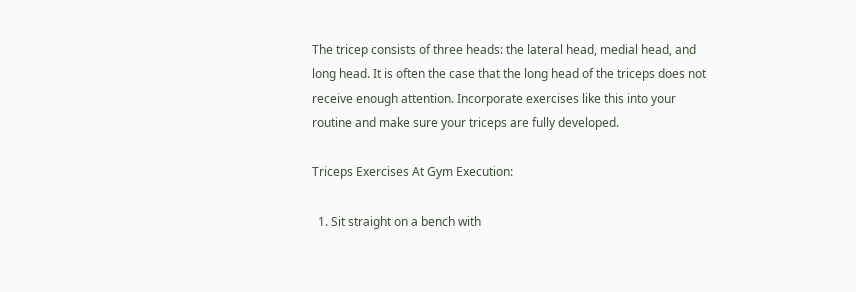The tricep consists of three heads: the lateral head, medial head, and long head. It is often the case that the long head of the triceps does not receive enough attention. Incorporate exercises like this into your routine and make sure your triceps are fully developed.

Triceps Exercises At Gym Execution:

  1. Sit straight on a bench with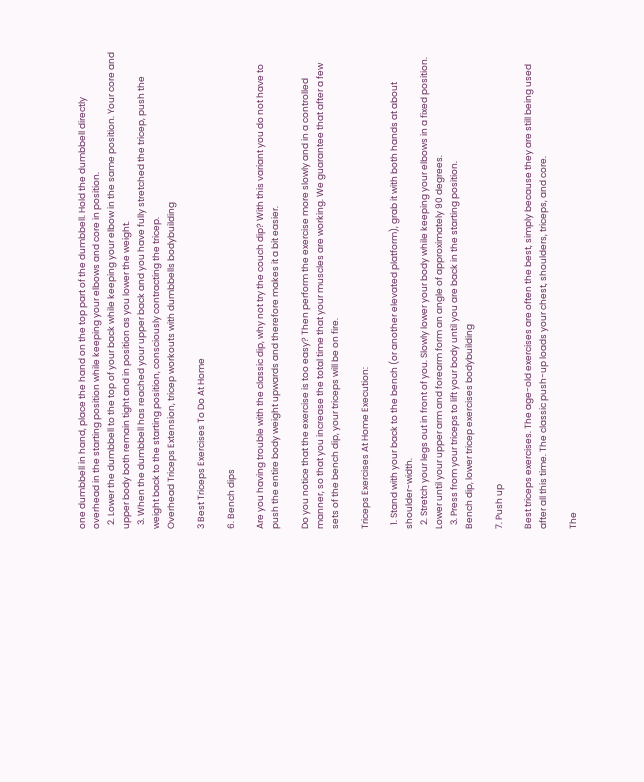one dumbbell in hand, place the hand on the top part of the dumbbell. Hold the dumbbell directly overhead in the starting position while keeping your elbows and core in position.
  2. Lower the dumbbell to the top of your back while keeping your elbow in the same position. Your core and upper body both remain tight and in position as you lower the weight.
  3. When the dumbbell has reached your upper back and you have fully stretched the tricep, push the weight back to the starting position, consciously contracting the tricep.
Overhead Triceps Extension, tricep workouts with dumbbells bodybuilding

3 Best Triceps Exercises To Do At Home

6. Bench dips

Are you having trouble with the classic dip, why not try the couch dip? With this variant you do not have to push the entire body weight upwards and therefore makes it a bit easier.

Do you notice that the exercise is too easy? Then perform the exercise more slowly and in a controlled manner, so that you increase the total time that your muscles are working. We guarantee that after a few sets of the bench dip, your triceps will be on fire.

Triceps Exercises At Home Execution:

  1. Stand with your back to the bench (or another elevated platform), grab it with both hands at about shoulder-width.
  2. Stretch your legs out in front of you. Slowly lower your body while keeping your elbows in a fixed position. Lower until your upper arm and forearm form an angle of approximately 90 degrees.
  3. Press from your triceps to lift your body until you are back in the starting position.
Bench dip, lower tricep exercises bodybuilding

7. Push up

Best triceps exercises. The age-old exercises are often the best, simply because they are still being used after all this time. The classic push-up loads your chest, shoulders, triceps, and core.

The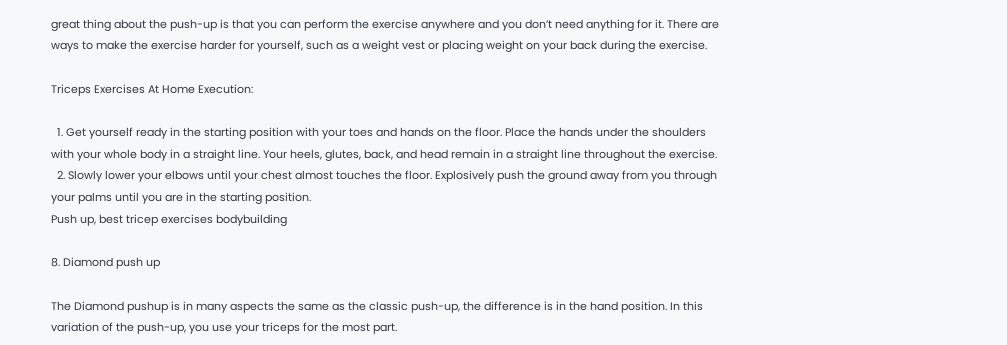great thing about the push-up is that you can perform the exercise anywhere and you don’t need anything for it. There are ways to make the exercise harder for yourself, such as a weight vest or placing weight on your back during the exercise.

Triceps Exercises At Home Execution:

  1. Get yourself ready in the starting position with your toes and hands on the floor. Place the hands under the shoulders with your whole body in a straight line. Your heels, glutes, back, and head remain in a straight line throughout the exercise.
  2. Slowly lower your elbows until your chest almost touches the floor. Explosively push the ground away from you through your palms until you are in the starting position.
Push up, best tricep exercises bodybuilding

8. Diamond push up

The Diamond pushup is in many aspects the same as the classic push-up, the difference is in the hand position. In this variation of the push-up, you use your triceps for the most part.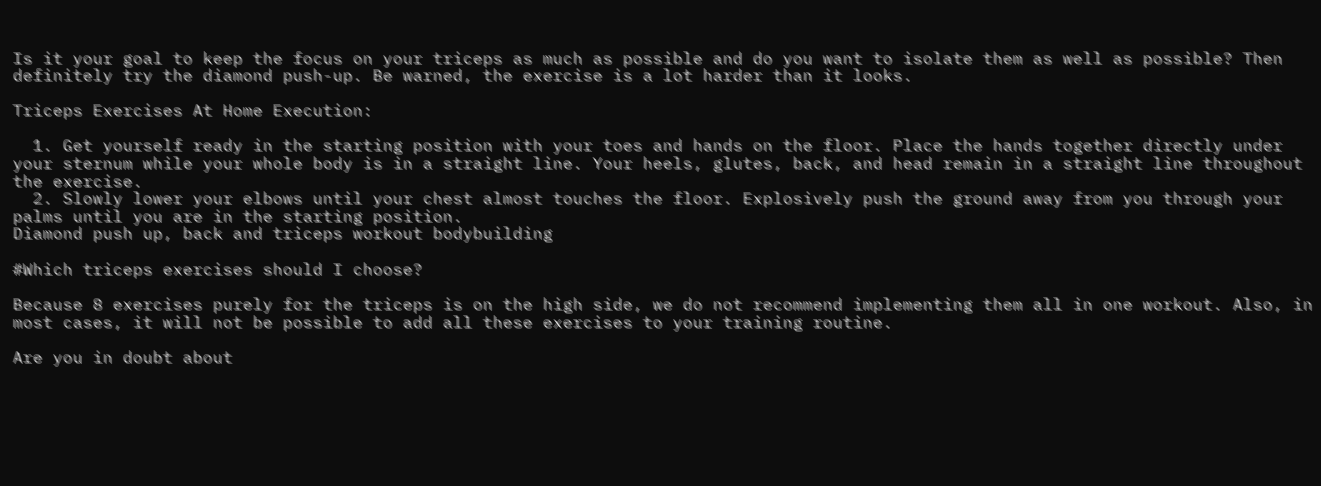Is it your goal to keep the focus on your triceps as much as possible and do you want to isolate them as well as possible? Then definitely try the diamond push-up. Be warned, the exercise is a lot harder than it looks.

Triceps Exercises At Home Execution:

  1. Get yourself ready in the starting position with your toes and hands on the floor. Place the hands together directly under your sternum while your whole body is in a straight line. Your heels, glutes, back, and head remain in a straight line throughout the exercise.
  2. Slowly lower your elbows until your chest almost touches the floor. Explosively push the ground away from you through your palms until you are in the starting position.
Diamond push up, back and triceps workout bodybuilding

#Which triceps exercises should I choose?

Because 8 exercises purely for the triceps is on the high side, we do not recommend implementing them all in one workout. Also, in most cases, it will not be possible to add all these exercises to your training routine.

Are you in doubt about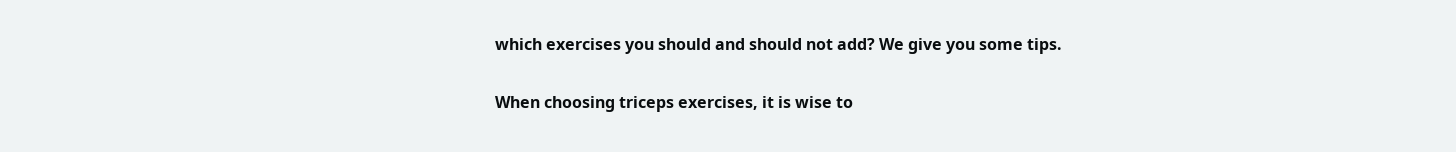which exercises you should and should not add? We give you some tips.

When choosing triceps exercises, it is wise to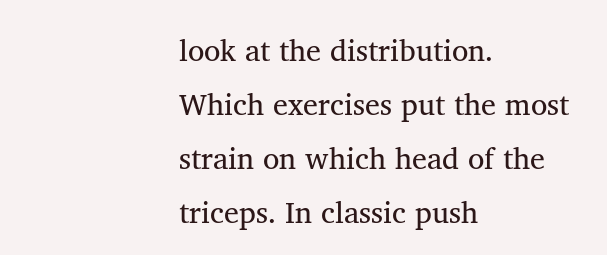look at the distribution. Which exercises put the most strain on which head of the triceps. In classic push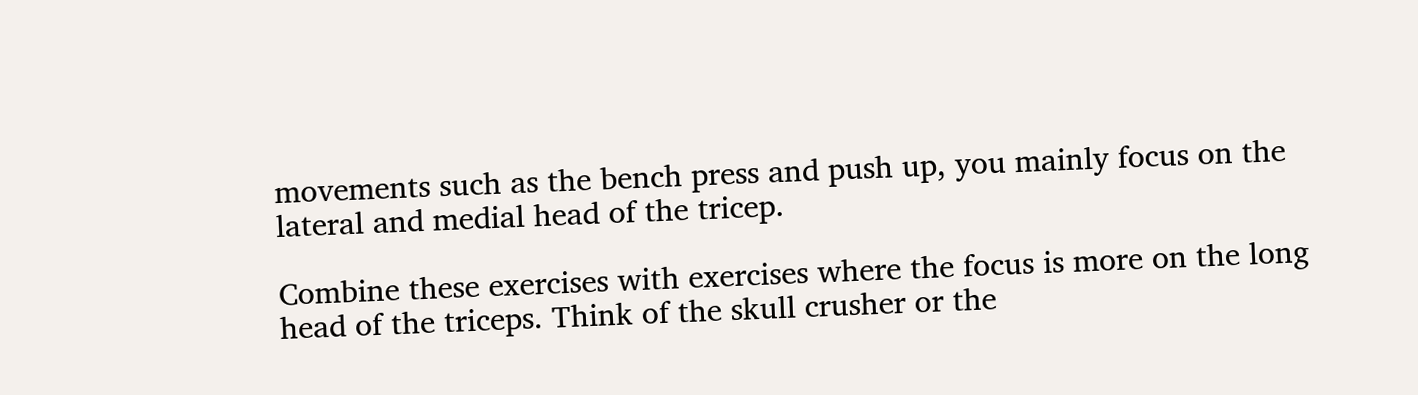movements such as the bench press and push up, you mainly focus on the lateral and medial head of the tricep.

Combine these exercises with exercises where the focus is more on the long head of the triceps. Think of the skull crusher or the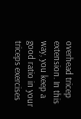overhead tricep extension. In this way, you keep a good ratio in your triceps exercises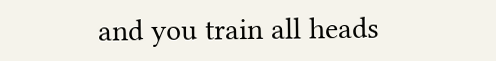and you train all heads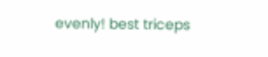evenly! best triceps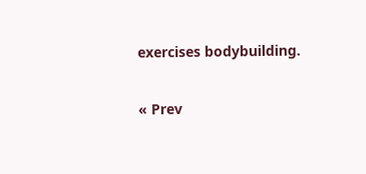exercises bodybuilding.

« Prev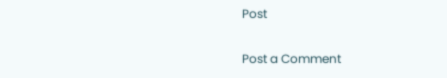Post

Post a Comment